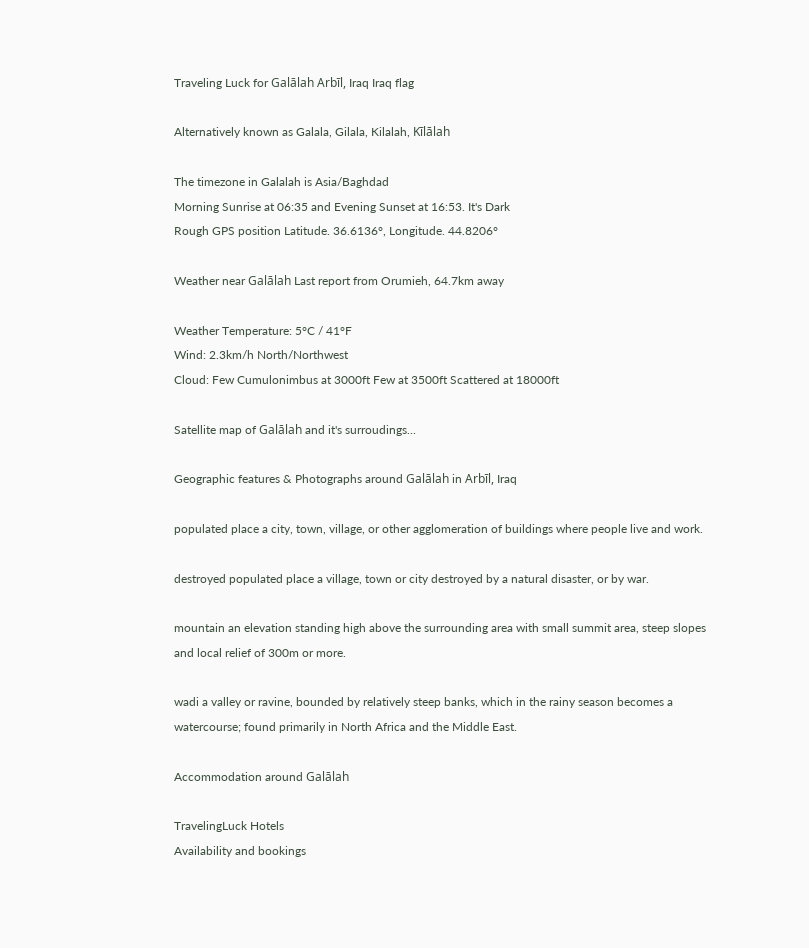Traveling Luck for Galālah Arbīl, Iraq Iraq flag

Alternatively known as Galala, Gilala, Kilalah, Kīlālah

The timezone in Galalah is Asia/Baghdad
Morning Sunrise at 06:35 and Evening Sunset at 16:53. It's Dark
Rough GPS position Latitude. 36.6136°, Longitude. 44.8206°

Weather near Galālah Last report from Orumieh, 64.7km away

Weather Temperature: 5°C / 41°F
Wind: 2.3km/h North/Northwest
Cloud: Few Cumulonimbus at 3000ft Few at 3500ft Scattered at 18000ft

Satellite map of Galālah and it's surroudings...

Geographic features & Photographs around Galālah in Arbīl, Iraq

populated place a city, town, village, or other agglomeration of buildings where people live and work.

destroyed populated place a village, town or city destroyed by a natural disaster, or by war.

mountain an elevation standing high above the surrounding area with small summit area, steep slopes and local relief of 300m or more.

wadi a valley or ravine, bounded by relatively steep banks, which in the rainy season becomes a watercourse; found primarily in North Africa and the Middle East.

Accommodation around Galālah

TravelingLuck Hotels
Availability and bookings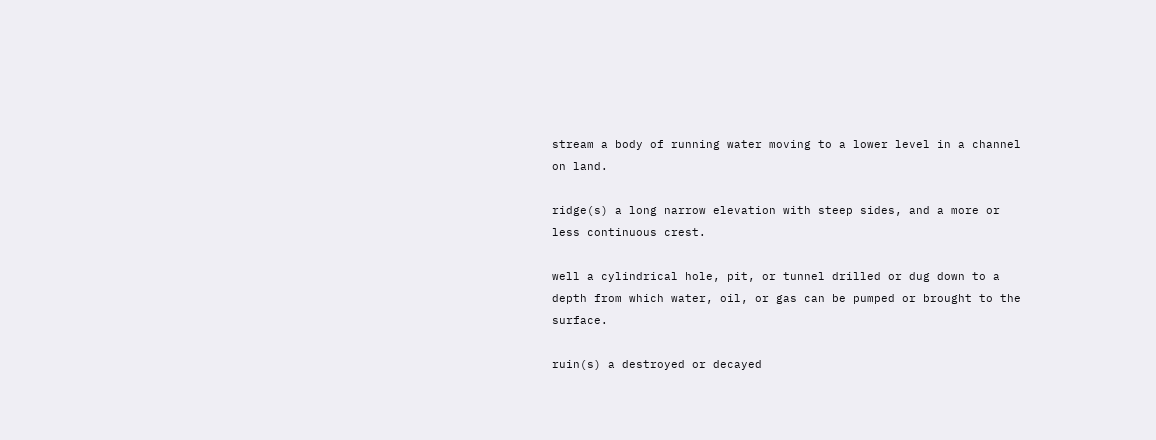stream a body of running water moving to a lower level in a channel on land.

ridge(s) a long narrow elevation with steep sides, and a more or less continuous crest.

well a cylindrical hole, pit, or tunnel drilled or dug down to a depth from which water, oil, or gas can be pumped or brought to the surface.

ruin(s) a destroyed or decayed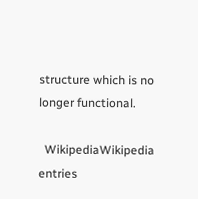structure which is no longer functional.

  WikipediaWikipedia entries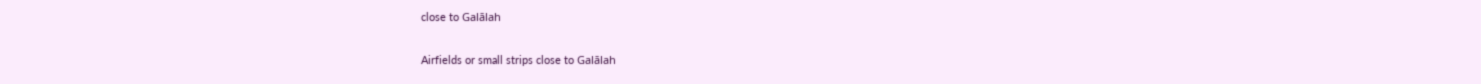close to Galālah

Airfields or small strips close to Galālah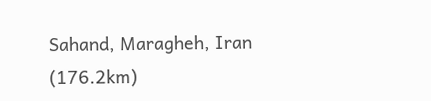Sahand, Maragheh, Iran (176.2km)